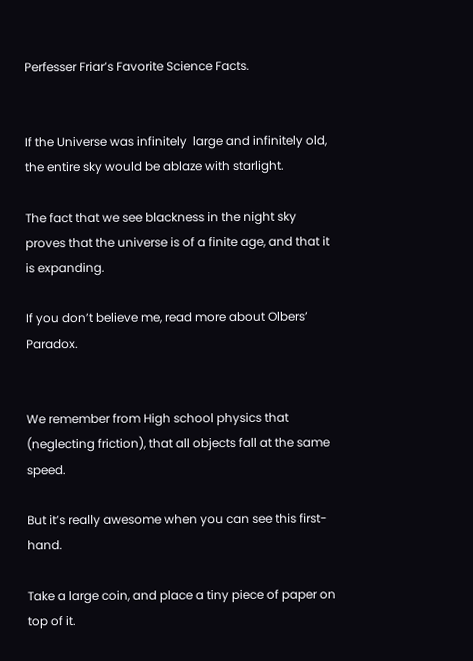Perfesser Friar’s Favorite Science Facts.


If the Universe was infinitely  large and infinitely old, the entire sky would be ablaze with starlight.

The fact that we see blackness in the night sky proves that the universe is of a finite age, and that it is expanding.

If you don’t believe me, read more about Olbers’ Paradox.


We remember from High school physics that (neglecting friction), that all objects fall at the same speed.

But it’s really awesome when you can see this first-hand.

Take a large coin, and place a tiny piece of paper on top of it.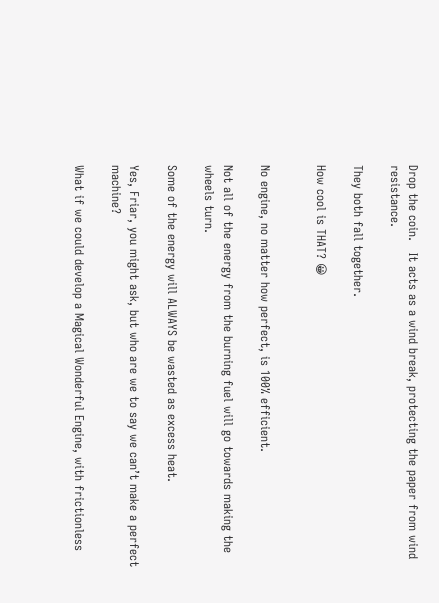Drop the coin.   It acts as a wind break, protecting the paper from wind resistance.

They both fall together.

How cool is THAT? 😀


No engine, no matter how perfect, is 100% efficient.

Not all of the energy from the burning fuel will go towards making the wheels turn.

Some of the energy will ALWAYS be wasted as excess heat.

Yes, Friar, you might ask, but who are we to say we can’t make a perfect machine?

What if we could develop a Magical Wonderful Engine, with frictionless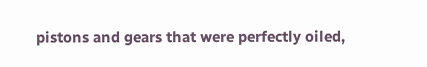pistons and gears that were perfectly oiled,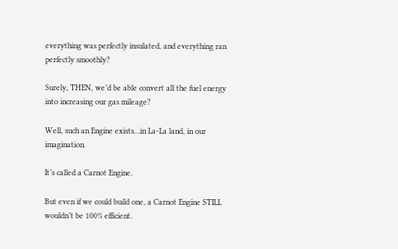everything was perfectly insulated, and everything ran perfectly smoothly?

Surely, THEN, we’d be able convert all the fuel energy into increasing our gas mileage?

Well, such an Engine exists…in La-La land, in our imagination.

It’s called a Carnot Engine.

But even if we could build one, a Carnot Engine STILL wouldn’t be 100% efficient.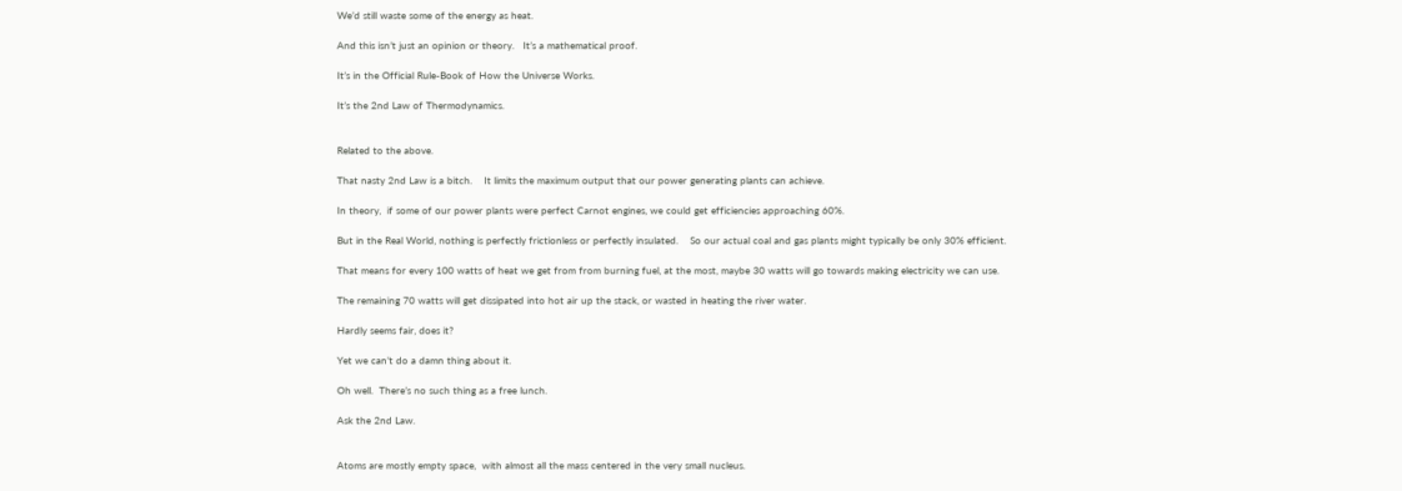We’d still waste some of the energy as heat.

And this isn’t just an opinion or theory.   It’s a mathematical proof.

It’s in the Official Rule-Book of How the Universe Works.

It’s the 2nd Law of Thermodynamics.


Related to the above.

That nasty 2nd Law is a bitch.    It limits the maximum output that our power generating plants can achieve.

In theory,  if some of our power plants were perfect Carnot engines, we could get efficiencies approaching 60%.

But in the Real World, nothing is perfectly frictionless or perfectly insulated.    So our actual coal and gas plants might typically be only 30% efficient.

That means for every 100 watts of heat we get from from burning fuel, at the most, maybe 30 watts will go towards making electricity we can use.

The remaining 70 watts will get dissipated into hot air up the stack, or wasted in heating the river water.

Hardly seems fair, does it?

Yet we can’t do a damn thing about it.

Oh well.  There’s no such thing as a free lunch.

Ask the 2nd Law.


Atoms are mostly empty space,  with almost all the mass centered in the very small nucleus.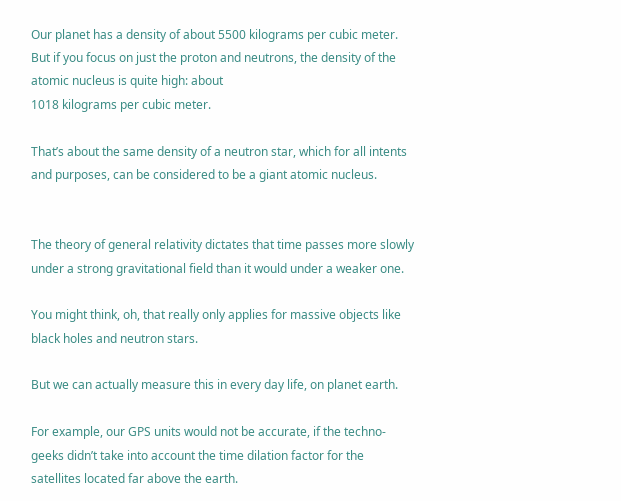Our planet has a density of about 5500 kilograms per cubic meter.  But if you focus on just the proton and neutrons, the density of the atomic nucleus is quite high: about
1018 kilograms per cubic meter.

That’s about the same density of a neutron star, which for all intents and purposes, can be considered to be a giant atomic nucleus.


The theory of general relativity dictates that time passes more slowly under a strong gravitational field than it would under a weaker one.

You might think, oh, that really only applies for massive objects like black holes and neutron stars.

But we can actually measure this in every day life, on planet earth.

For example, our GPS units would not be accurate, if the techno-geeks didn’t take into account the time dilation factor for the satellites located far above the earth.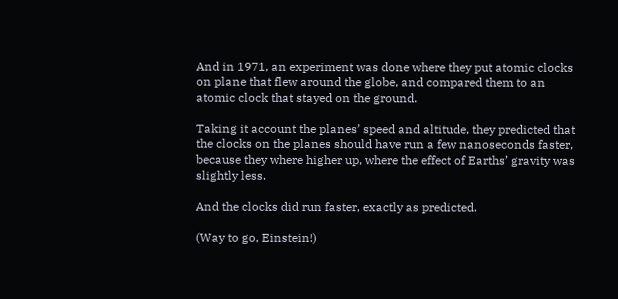And in 1971, an experiment was done where they put atomic clocks on plane that flew around the globe, and compared them to an atomic clock that stayed on the ground.

Taking it account the planes’ speed and altitude, they predicted that the clocks on the planes should have run a few nanoseconds faster, because they where higher up, where the effect of Earths’ gravity was slightly less.

And the clocks did run faster, exactly as predicted.

(Way to go, Einstein!)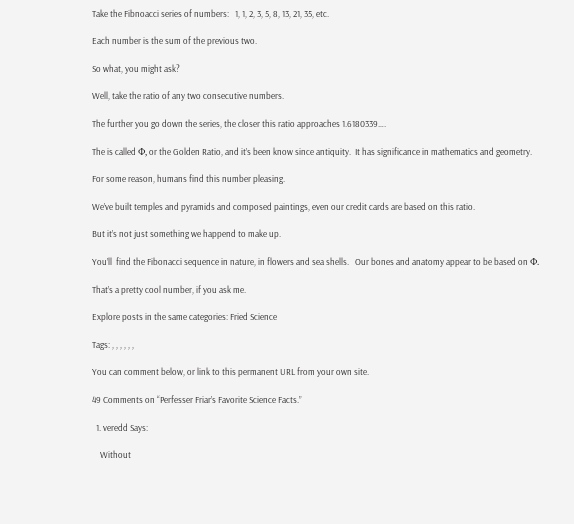Take the Fibnoacci series of numbers:   1, 1, 2, 3, 5, 8, 13, 21, 35, etc.

Each number is the sum of the previous two.

So what, you might ask?

Well, take the ratio of any two consecutive numbers.

The further you go down the series, the closer this ratio approaches 1.6180339….

The is called Φ, or the Golden Ratio, and it’s been know since antiquity.  It has significance in mathematics and geometry.

For some reason, humans find this number pleasing.

We’ve built temples and pyramids and composed paintings, even our credit cards are based on this ratio.

But it’s not just something we happend to make up.

You’ll  find the Fibonacci sequence in nature, in flowers and sea shells.   Our bones and anatomy appear to be based on Φ.

That’s a pretty cool number, if you ask me.

Explore posts in the same categories: Fried Science

Tags: , , , , , ,

You can comment below, or link to this permanent URL from your own site.

49 Comments on “Perfesser Friar’s Favorite Science Facts.”

  1. veredd Says:

    Without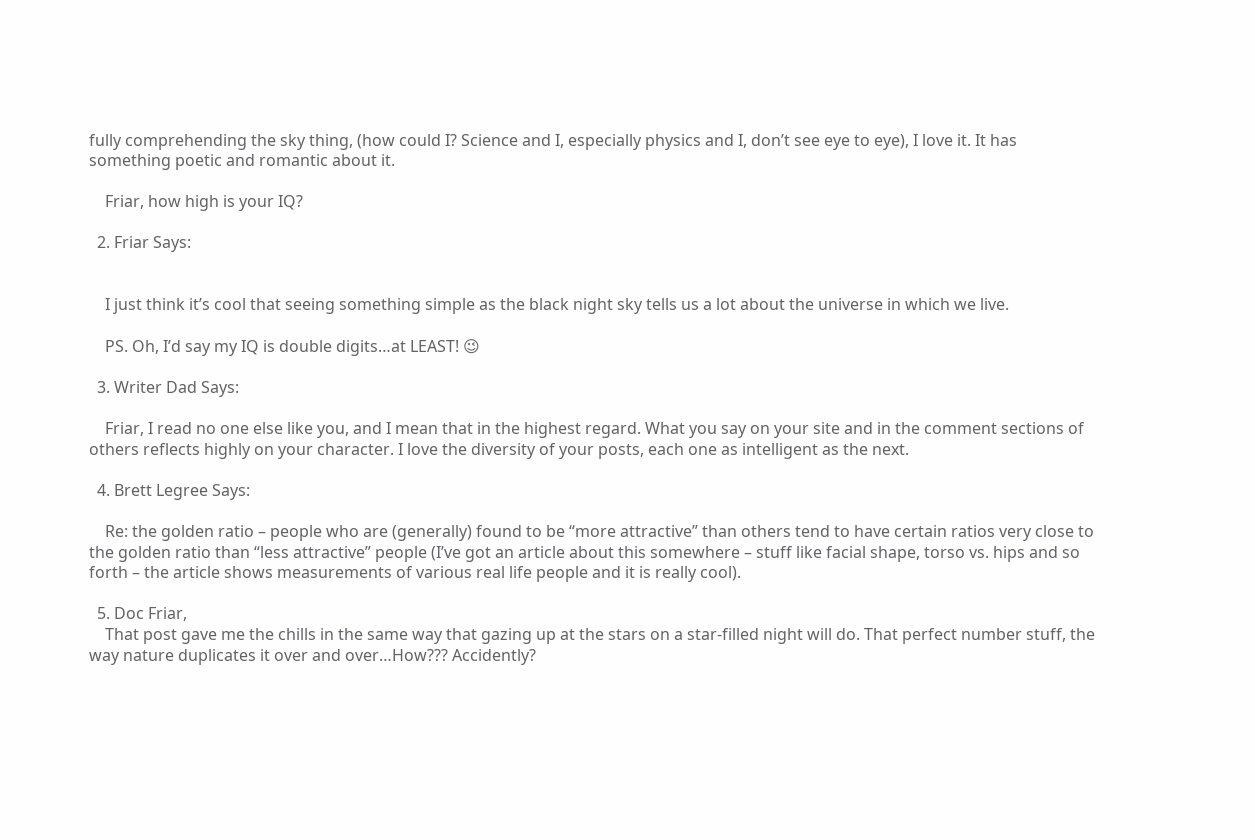fully comprehending the sky thing, (how could I? Science and I, especially physics and I, don’t see eye to eye), I love it. It has something poetic and romantic about it.

    Friar, how high is your IQ?

  2. Friar Says:


    I just think it’s cool that seeing something simple as the black night sky tells us a lot about the universe in which we live.

    PS. Oh, I’d say my IQ is double digits…at LEAST! 😉

  3. Writer Dad Says:

    Friar, I read no one else like you, and I mean that in the highest regard. What you say on your site and in the comment sections of others reflects highly on your character. I love the diversity of your posts, each one as intelligent as the next.

  4. Brett Legree Says:

    Re: the golden ratio – people who are (generally) found to be “more attractive” than others tend to have certain ratios very close to the golden ratio than “less attractive” people (I’ve got an article about this somewhere – stuff like facial shape, torso vs. hips and so forth – the article shows measurements of various real life people and it is really cool).

  5. Doc Friar,
    That post gave me the chills in the same way that gazing up at the stars on a star-filled night will do. That perfect number stuff, the way nature duplicates it over and over…How??? Accidently?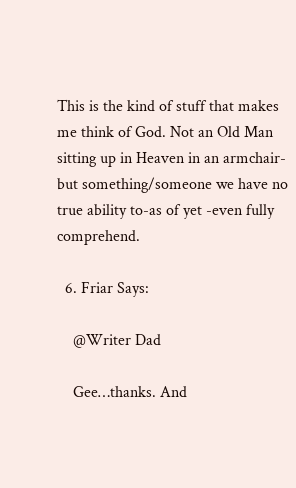This is the kind of stuff that makes me think of God. Not an Old Man sitting up in Heaven in an armchair- but something/someone we have no true ability to-as of yet -even fully comprehend.

  6. Friar Says:

    @Writer Dad

    Gee…thanks. And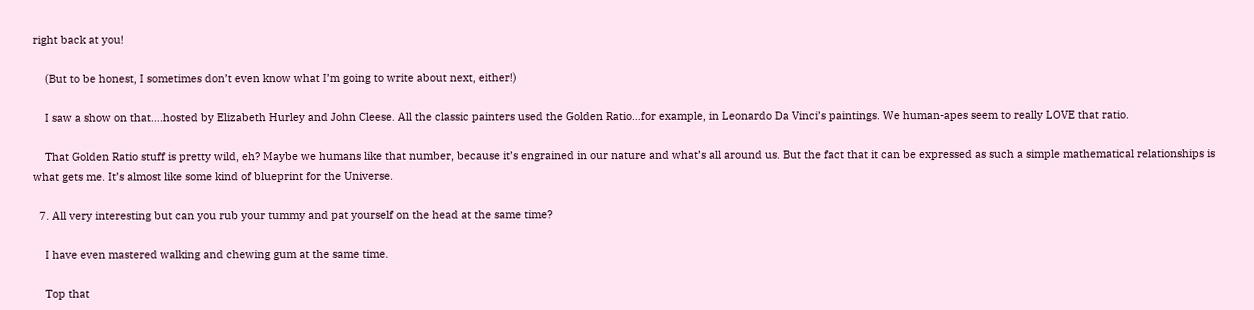right back at you!

    (But to be honest, I sometimes don’t even know what I’m going to write about next, either!)

    I saw a show on that….hosted by Elizabeth Hurley and John Cleese. All the classic painters used the Golden Ratio…for example, in Leonardo Da Vinci’s paintings. We human-apes seem to really LOVE that ratio.

    That Golden Ratio stuff is pretty wild, eh? Maybe we humans like that number, because it’s engrained in our nature and what’s all around us. But the fact that it can be expressed as such a simple mathematical relationships is what gets me. It’s almost like some kind of blueprint for the Universe.

  7. All very interesting but can you rub your tummy and pat yourself on the head at the same time?

    I have even mastered walking and chewing gum at the same time.

    Top that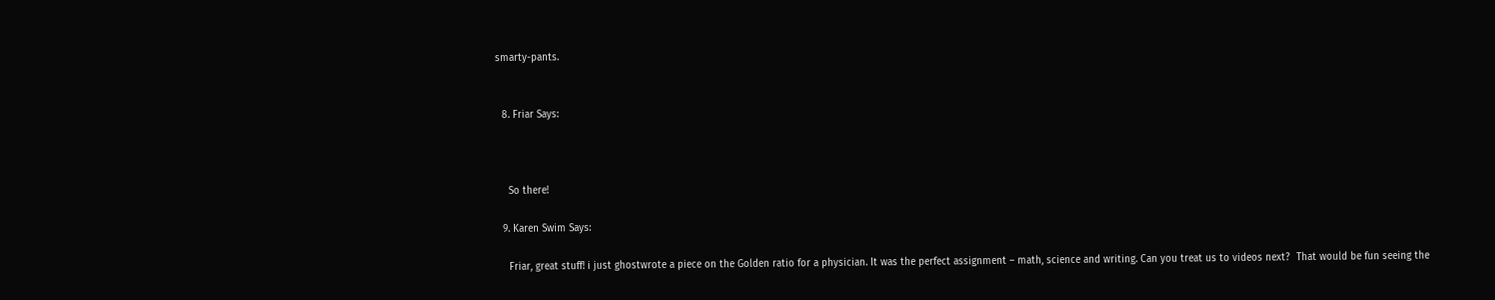smarty-pants.


  8. Friar Says:



    So there!

  9. Karen Swim Says:

    Friar, great stuff! i just ghostwrote a piece on the Golden ratio for a physician. It was the perfect assignment – math, science and writing. Can you treat us to videos next?  That would be fun seeing the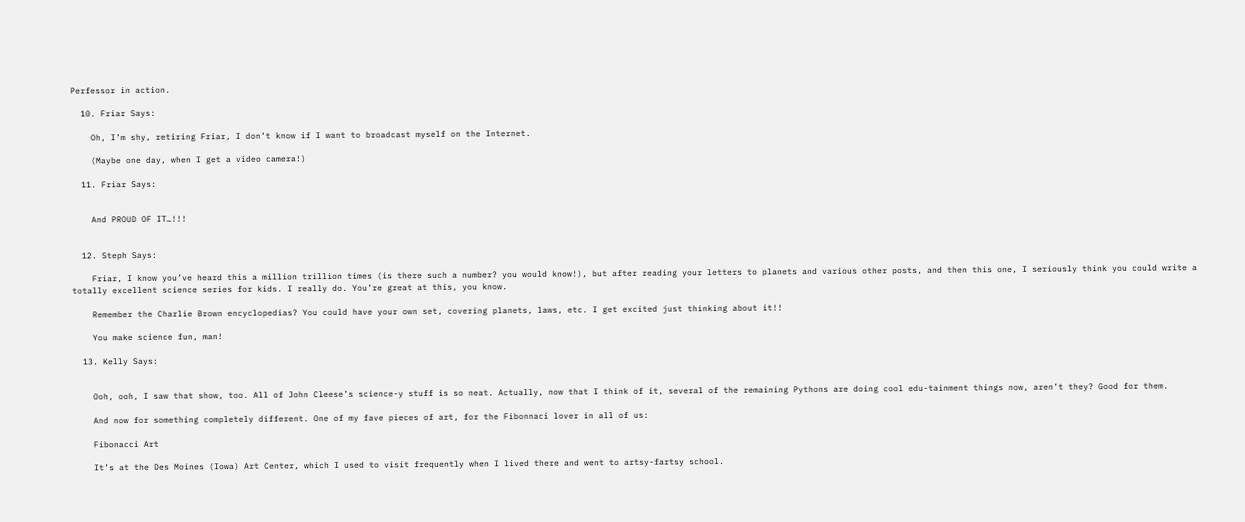Perfessor in action.

  10. Friar Says:

    Oh, I’m shy, retiring Friar, I don’t know if I want to broadcast myself on the Internet.

    (Maybe one day, when I get a video camera!)

  11. Friar Says:


    And PROUD OF IT…!!!


  12. Steph Says:

    Friar, I know you’ve heard this a million trillion times (is there such a number? you would know!), but after reading your letters to planets and various other posts, and then this one, I seriously think you could write a totally excellent science series for kids. I really do. You’re great at this, you know.

    Remember the Charlie Brown encyclopedias? You could have your own set, covering planets, laws, etc. I get excited just thinking about it!!

    You make science fun, man!

  13. Kelly Says:


    Ooh, ooh, I saw that show, too. All of John Cleese’s science-y stuff is so neat. Actually, now that I think of it, several of the remaining Pythons are doing cool edu-tainment things now, aren’t they? Good for them.

    And now for something completely different. One of my fave pieces of art, for the Fibonnaci lover in all of us:

    Fibonacci Art

    It’s at the Des Moines (Iowa) Art Center, which I used to visit frequently when I lived there and went to artsy-fartsy school.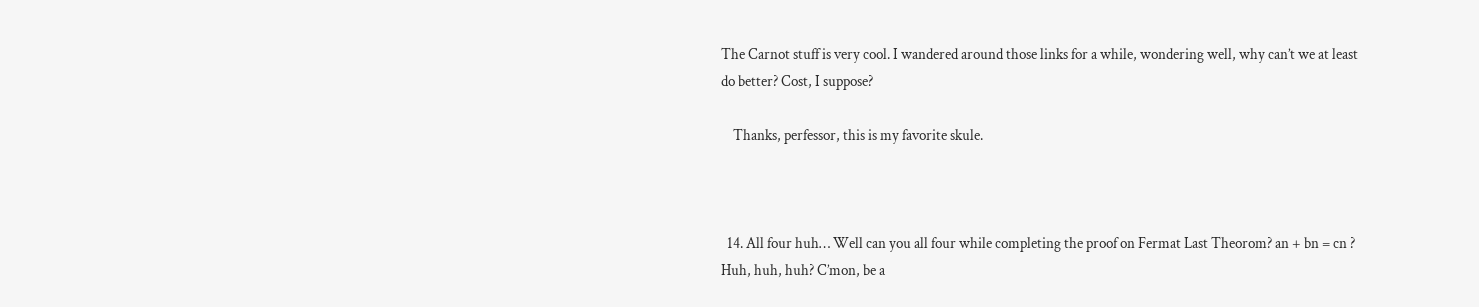The Carnot stuff is very cool. I wandered around those links for a while, wondering well, why can’t we at least do better? Cost, I suppose?

    Thanks, perfessor, this is my favorite skule.



  14. All four huh… Well can you all four while completing the proof on Fermat Last Theorom? an + bn = cn ? Huh, huh, huh? C’mon, be a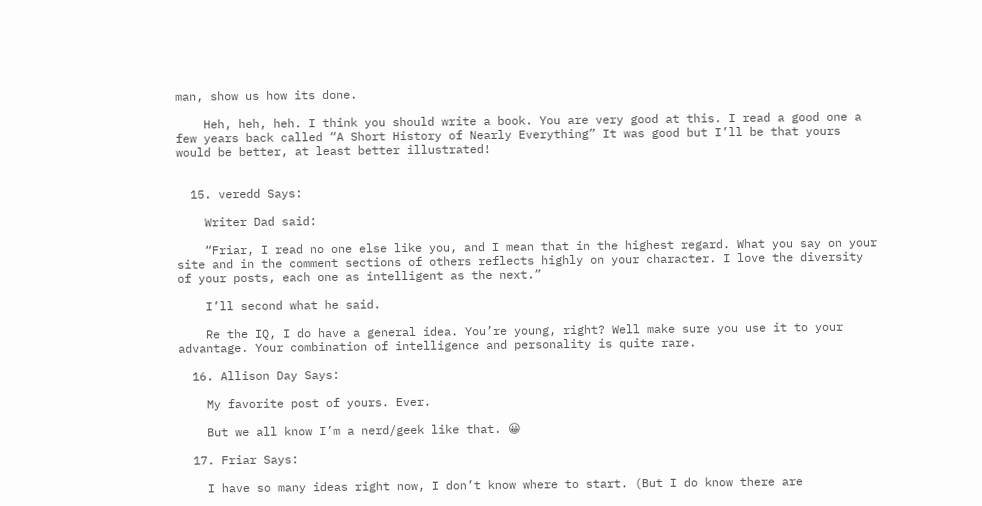man, show us how its done.

    Heh, heh, heh. I think you should write a book. You are very good at this. I read a good one a few years back called “A Short History of Nearly Everything” It was good but I’ll be that yours would be better, at least better illustrated!


  15. veredd Says:

    Writer Dad said:

    “Friar, I read no one else like you, and I mean that in the highest regard. What you say on your site and in the comment sections of others reflects highly on your character. I love the diversity of your posts, each one as intelligent as the next.”

    I’ll second what he said.

    Re the IQ, I do have a general idea. You’re young, right? Well make sure you use it to your advantage. Your combination of intelligence and personality is quite rare.

  16. Allison Day Says:

    My favorite post of yours. Ever.

    But we all know I’m a nerd/geek like that. 😀

  17. Friar Says:

    I have so many ideas right now, I don’t know where to start. (But I do know there are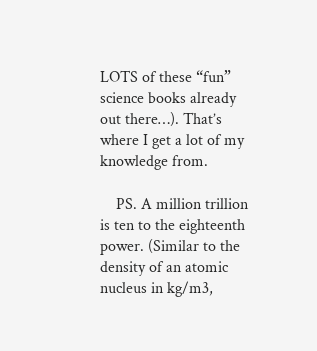LOTS of these “fun” science books already out there…). That’s where I get a lot of my knowledge from.

    PS. A million trillion is ten to the eighteenth power. (Similar to the density of an atomic nucleus in kg/m3,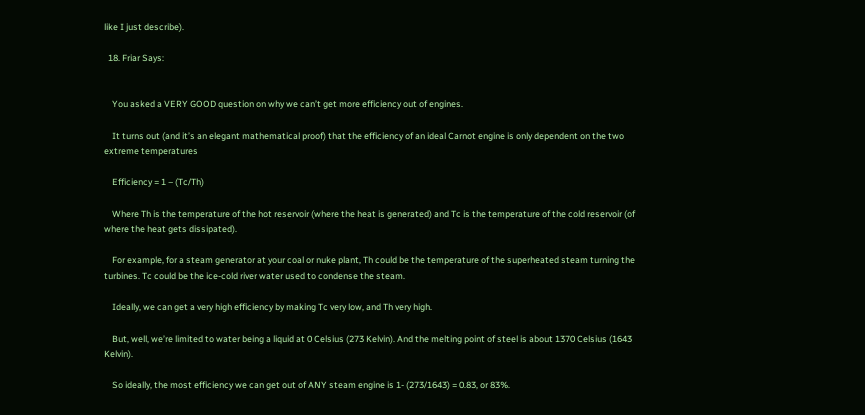like I just describe).

  18. Friar Says:


    You asked a VERY GOOD question on why we can’t get more efficiency out of engines.

    It turns out (and it’s an elegant mathematical proof) that the efficiency of an ideal Carnot engine is only dependent on the two extreme temperatures

    Efficiency = 1 – (Tc/Th)

    Where Th is the temperature of the hot reservoir (where the heat is generated) and Tc is the temperature of the cold reservoir (of where the heat gets dissipated).

    For example, for a steam generator at your coal or nuke plant, Th could be the temperature of the superheated steam turning the turbines. Tc could be the ice-cold river water used to condense the steam.

    Ideally, we can get a very high efficiency by making Tc very low, and Th very high.

    But, well, we’re limited to water being a liquid at 0 Celsius (273 Kelvin). And the melting point of steel is about 1370 Celsius (1643 Kelvin).

    So ideally, the most efficiency we can get out of ANY steam engine is 1- (273/1643) = 0.83, or 83%.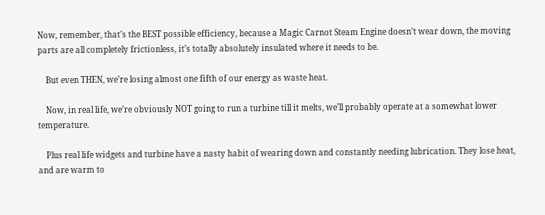Now, remember, that’s the BEST possible efficiency, because a Magic Carnot Steam Engine doesn’t wear down, the moving parts are all completely frictionless, it’s totally absolutely insulated where it needs to be.

    But even THEN, we’re losing almost one fifth of our energy as waste heat.

    Now, in real life, we’re obviously NOT going to run a turbine till it melts, we’ll probably operate at a somewhat lower temperature.

    Plus real life widgets and turbine have a nasty habit of wearing down and constantly needing lubrication. They lose heat, and are warm to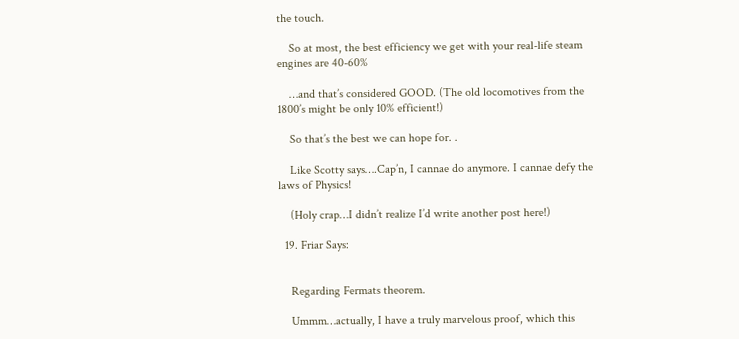the touch.

    So at most, the best efficiency we get with your real-life steam engines are 40-60%

    …and that’s considered GOOD. (The old locomotives from the 1800’s might be only 10% efficient!)

    So that’s the best we can hope for. .

    Like Scotty says….Cap’n, I cannae do anymore. I cannae defy the laws of Physics!

    (Holy crap…I didn’t realize I’d write another post here!)

  19. Friar Says:


    Regarding Fermats theorem.

    Ummm…actually, I have a truly marvelous proof, which this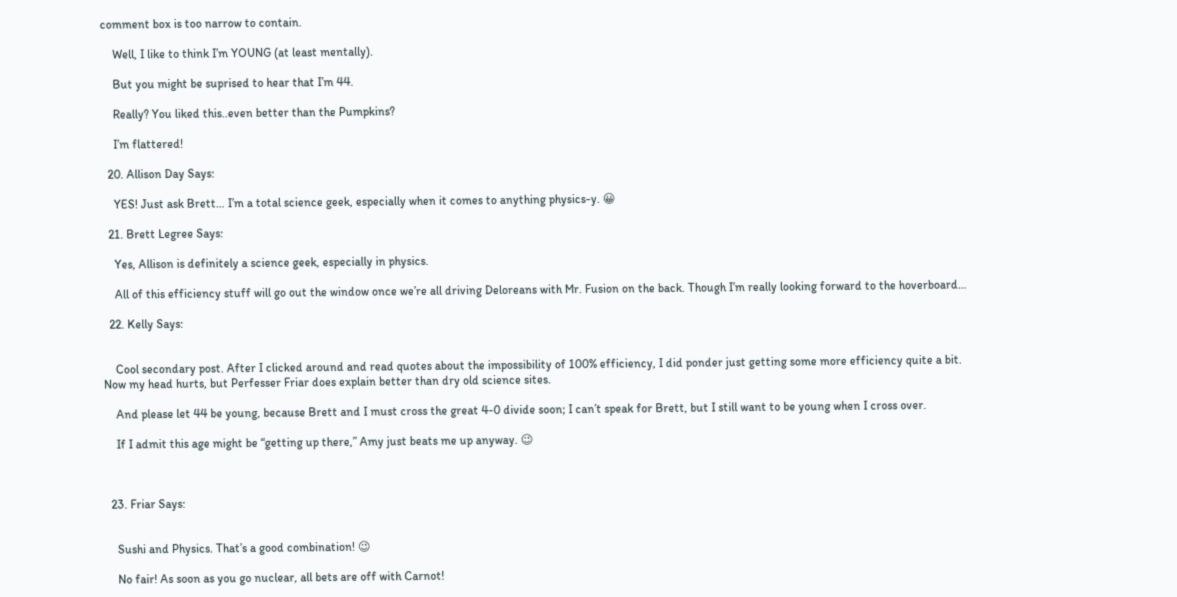comment box is too narrow to contain.

    Well, I like to think I’m YOUNG (at least mentally).

    But you might be suprised to hear that I’m 44.

    Really? You liked this..even better than the Pumpkins?

    I’m flattered!

  20. Allison Day Says:

    YES! Just ask Brett… I’m a total science geek, especially when it comes to anything physics-y. 😀

  21. Brett Legree Says:

    Yes, Allison is definitely a science geek, especially in physics.

    All of this efficiency stuff will go out the window once we’re all driving Deloreans with Mr. Fusion on the back. Though I’m really looking forward to the hoverboard…

  22. Kelly Says:


    Cool secondary post. After I clicked around and read quotes about the impossibility of 100% efficiency, I did ponder just getting some more efficiency quite a bit. Now my head hurts, but Perfesser Friar does explain better than dry old science sites.

    And please let 44 be young, because Brett and I must cross the great 4-0 divide soon; I can’t speak for Brett, but I still want to be young when I cross over.

    If I admit this age might be “getting up there,” Amy just beats me up anyway. 😉



  23. Friar Says:


    Sushi and Physics. That’s a good combination! 😉

    No fair! As soon as you go nuclear, all bets are off with Carnot!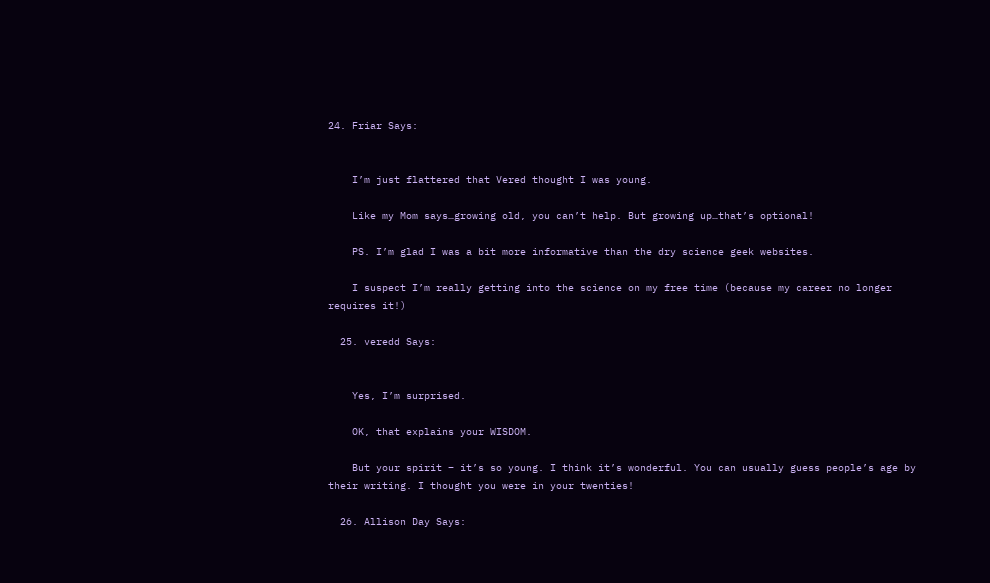24. Friar Says:


    I’m just flattered that Vered thought I was young.

    Like my Mom says…growing old, you can’t help. But growing up…that’s optional!

    PS. I’m glad I was a bit more informative than the dry science geek websites.

    I suspect I’m really getting into the science on my free time (because my career no longer requires it!)

  25. veredd Says:


    Yes, I’m surprised.

    OK, that explains your WISDOM.

    But your spirit – it’s so young. I think it’s wonderful. You can usually guess people’s age by their writing. I thought you were in your twenties!

  26. Allison Day Says: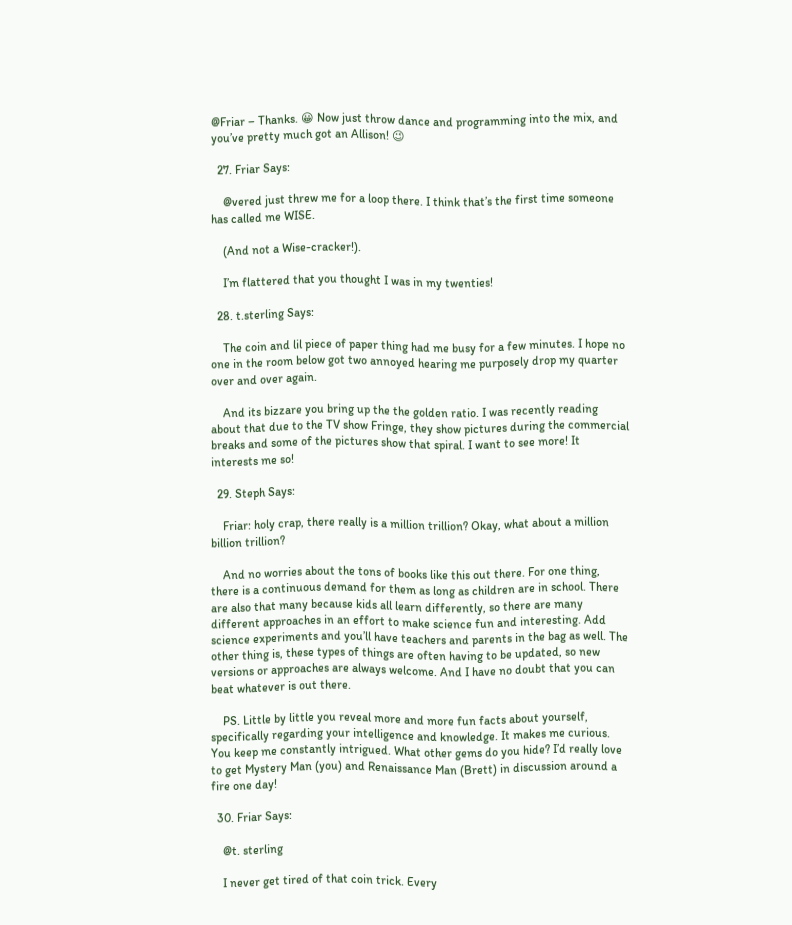@Friar – Thanks. 😀 Now just throw dance and programming into the mix, and you’ve pretty much got an Allison! 😉

  27. Friar Says:

    @vered just threw me for a loop there. I think that’s the first time someone has called me WISE.

    (And not a Wise-cracker!).

    I’m flattered that you thought I was in my twenties!

  28. t.sterling Says:

    The coin and lil piece of paper thing had me busy for a few minutes. I hope no one in the room below got two annoyed hearing me purposely drop my quarter over and over again.

    And its bizzare you bring up the the golden ratio. I was recently reading about that due to the TV show Fringe, they show pictures during the commercial breaks and some of the pictures show that spiral. I want to see more! It interests me so!

  29. Steph Says:

    Friar: holy crap, there really is a million trillion? Okay, what about a million billion trillion?

    And no worries about the tons of books like this out there. For one thing, there is a continuous demand for them as long as children are in school. There are also that many because kids all learn differently, so there are many different approaches in an effort to make science fun and interesting. Add science experiments and you’ll have teachers and parents in the bag as well. The other thing is, these types of things are often having to be updated, so new versions or approaches are always welcome. And I have no doubt that you can beat whatever is out there.

    PS. Little by little you reveal more and more fun facts about yourself, specifically regarding your intelligence and knowledge. It makes me curious. You keep me constantly intrigued. What other gems do you hide? I’d really love to get Mystery Man (you) and Renaissance Man (Brett) in discussion around a fire one day!

  30. Friar Says:

    @t. sterling

    I never get tired of that coin trick. Every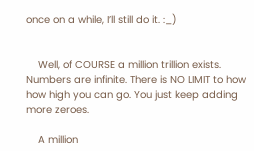once on a while, I’ll still do it. :_)


    Well, of COURSE a million trillion exists. Numbers are infinite. There is NO LIMIT to how how high you can go. You just keep adding more zeroes.

    A million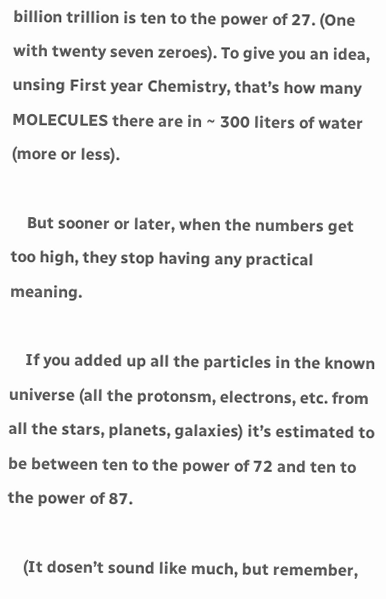billion trillion is ten to the power of 27. (One with twenty seven zeroes). To give you an idea, unsing First year Chemistry, that’s how many MOLECULES there are in ~ 300 liters of water (more or less).

    But sooner or later, when the numbers get too high, they stop having any practical meaning.

    If you added up all the particles in the known universe (all the protonsm, electrons, etc. from all the stars, planets, galaxies) it’s estimated to be between ten to the power of 72 and ten to the power of 87.

    (It dosen’t sound like much, but remember,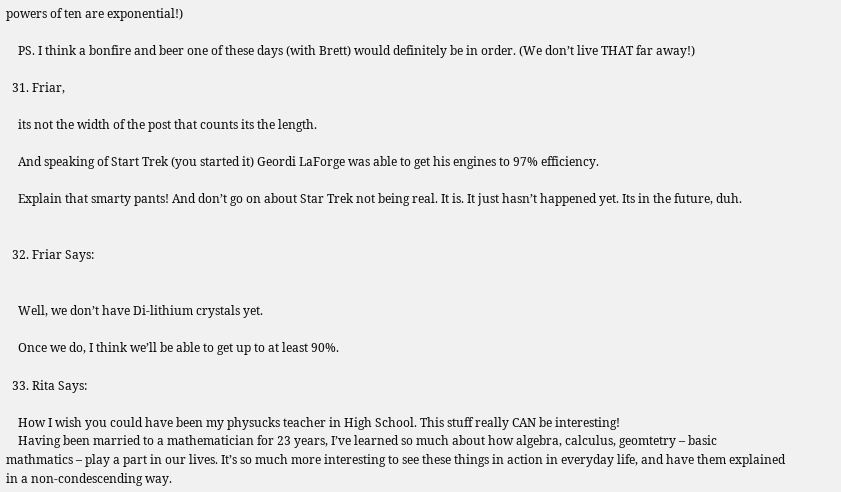powers of ten are exponential!)

    PS. I think a bonfire and beer one of these days (with Brett) would definitely be in order. (We don’t live THAT far away!)

  31. Friar,

    its not the width of the post that counts its the length.

    And speaking of Start Trek (you started it) Geordi LaForge was able to get his engines to 97% efficiency.

    Explain that smarty pants! And don’t go on about Star Trek not being real. It is. It just hasn’t happened yet. Its in the future, duh.


  32. Friar Says:


    Well, we don’t have Di-lithium crystals yet.

    Once we do, I think we’ll be able to get up to at least 90%.

  33. Rita Says:

    How I wish you could have been my physucks teacher in High School. This stuff really CAN be interesting!
    Having been married to a mathematician for 23 years, I’ve learned so much about how algebra, calculus, geomtetry – basic mathmatics – play a part in our lives. It’s so much more interesting to see these things in action in everyday life, and have them explained in a non-condescending way.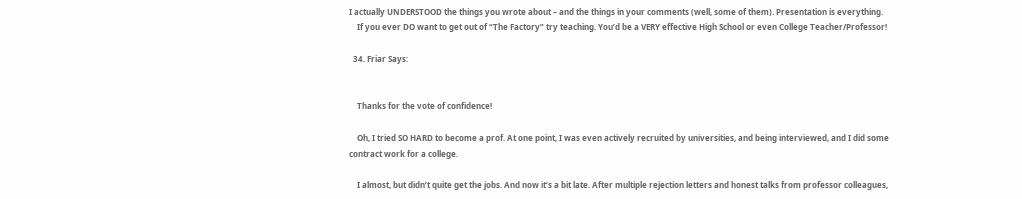I actually UNDERSTOOD the things you wrote about – and the things in your comments (well, some of them). Presentation is everything.
    If you ever DO want to get out of “The Factory” try teaching. You’d be a VERY effective High School or even College Teacher/Professor!

  34. Friar Says:


    Thanks for the vote of confidence!

    Oh, I tried SO HARD to become a prof. At one point, I was even actively recruited by universities, and being interviewed, and I did some contract work for a college.

    I almost, but didn’t quite get the jobs. And now it’s a bit late. After multiple rejection letters and honest talks from professor colleagues,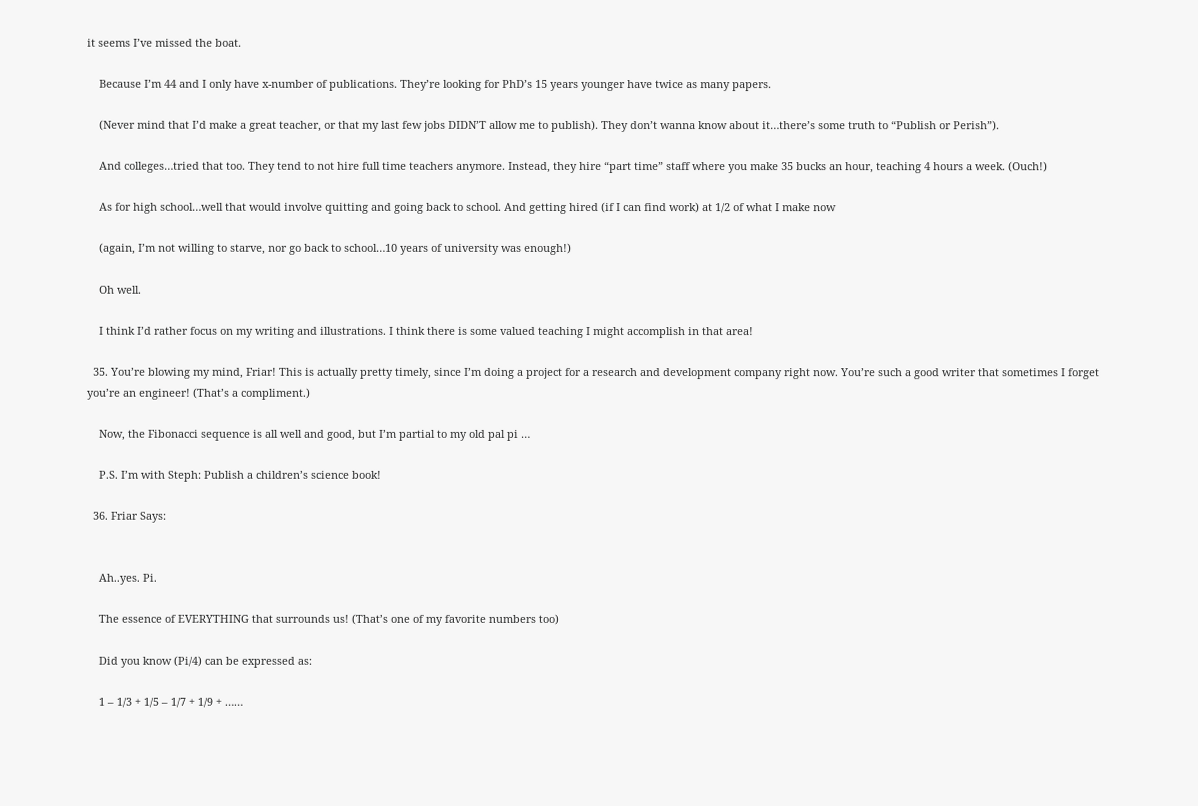it seems I’ve missed the boat.

    Because I’m 44 and I only have x-number of publications. They’re looking for PhD’s 15 years younger have twice as many papers.

    (Never mind that I’d make a great teacher, or that my last few jobs DIDN’T allow me to publish). They don’t wanna know about it…there’s some truth to “Publish or Perish”).

    And colleges…tried that too. They tend to not hire full time teachers anymore. Instead, they hire “part time” staff where you make 35 bucks an hour, teaching 4 hours a week. (Ouch!)

    As for high school…well that would involve quitting and going back to school. And getting hired (if I can find work) at 1/2 of what I make now

    (again, I’m not willing to starve, nor go back to school…10 years of university was enough!)

    Oh well.

    I think I’d rather focus on my writing and illustrations. I think there is some valued teaching I might accomplish in that area!

  35. You’re blowing my mind, Friar! This is actually pretty timely, since I’m doing a project for a research and development company right now. You’re such a good writer that sometimes I forget you’re an engineer! (That’s a compliment.)

    Now, the Fibonacci sequence is all well and good, but I’m partial to my old pal pi …

    P.S. I’m with Steph: Publish a children’s science book!

  36. Friar Says:


    Ah..yes. Pi.

    The essence of EVERYTHING that surrounds us! (That’s one of my favorite numbers too)

    Did you know (Pi/4) can be expressed as:

    1 – 1/3 + 1/5 – 1/7 + 1/9 + ……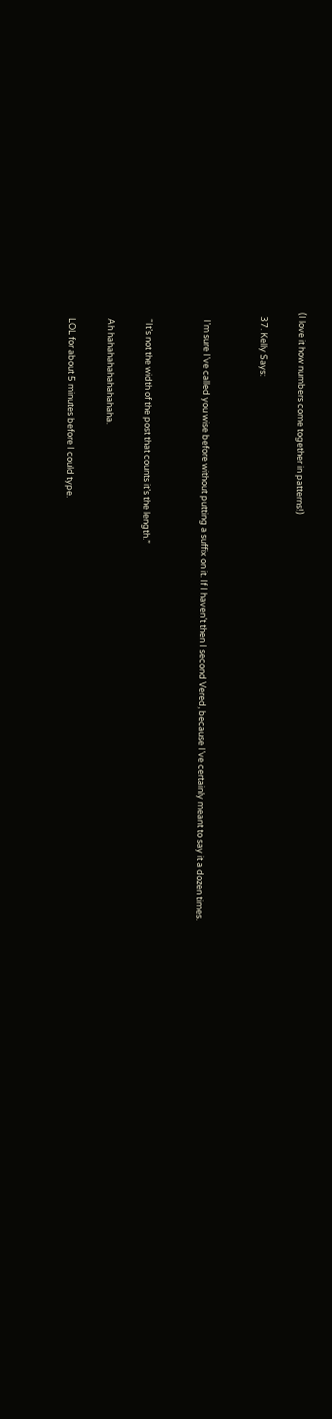(I love it how numbers come together in patterns!)

  37. Kelly Says:


    I’m sure I’ve called you wise before without putting a suffix on it. If I haven’t then I second Vered, because I’ve certainly meant to say it a dozen times.


    “It’s not the width of the post that counts it’s the length.”

    Ah hahahahahahahahaha.

    LOL for about 5 minutes before I could type.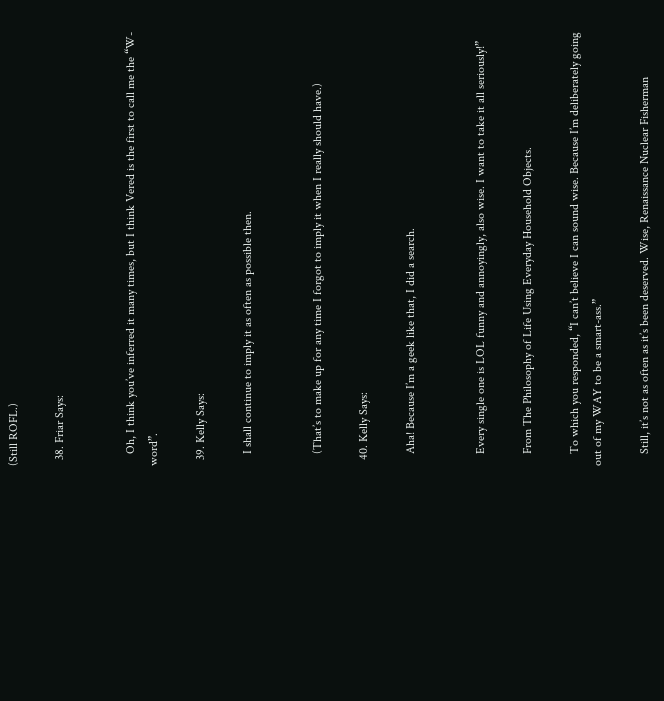(Still ROFL.)

  38. Friar Says:


    Oh, I think you’ve inferred it many times, but I think Vered is the first to call me the “W-word”.

  39. Kelly Says:

    I shall continue to imply it as often as possible then.


    (That’s to make up for any time I forgot to imply it when I really should have.)

  40. Kelly Says:

    Aha! Because I’m a geek like that, I did a search.


    Every single one is LOL funny and annoyingly, also wise. I want to take it all seriously!”

    From The Philosophy of Life Using Everyday Household Objects.

    To which you responded, “I can’t believe I can sound wise. Because I’m deliberately going out of my WAY to be a smart-ass.”

    Still, it’s not as often as it’s been deserved. Wise, Renaissance Nuclear Fisherman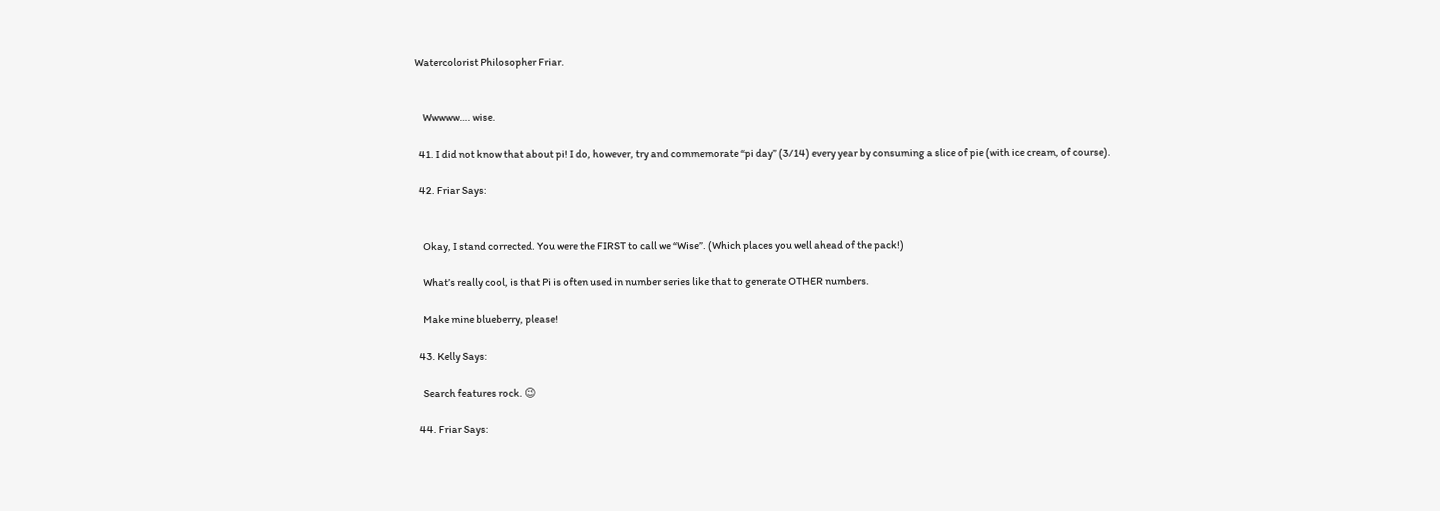Watercolorist Philosopher Friar.


    Wwwww…. wise.

  41. I did not know that about pi! I do, however, try and commemorate “pi day” (3/14) every year by consuming a slice of pie (with ice cream, of course).

  42. Friar Says:


    Okay, I stand corrected. You were the FIRST to call we “Wise”. (Which places you well ahead of the pack!)

    What’s really cool, is that Pi is often used in number series like that to generate OTHER numbers.

    Make mine blueberry, please!

  43. Kelly Says:

    Search features rock. 😉

  44. Friar Says: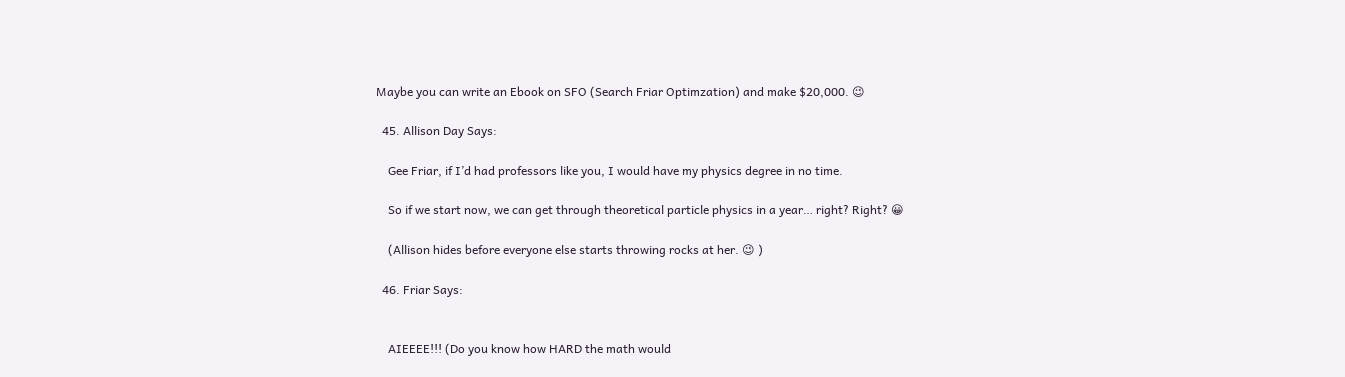Maybe you can write an Ebook on SFO (Search Friar Optimzation) and make $20,000. 😉

  45. Allison Day Says:

    Gee Friar, if I’d had professors like you, I would have my physics degree in no time.

    So if we start now, we can get through theoretical particle physics in a year… right? Right? 😀

    (Allison hides before everyone else starts throwing rocks at her. 😉 )

  46. Friar Says:


    AIEEEE!!! (Do you know how HARD the math would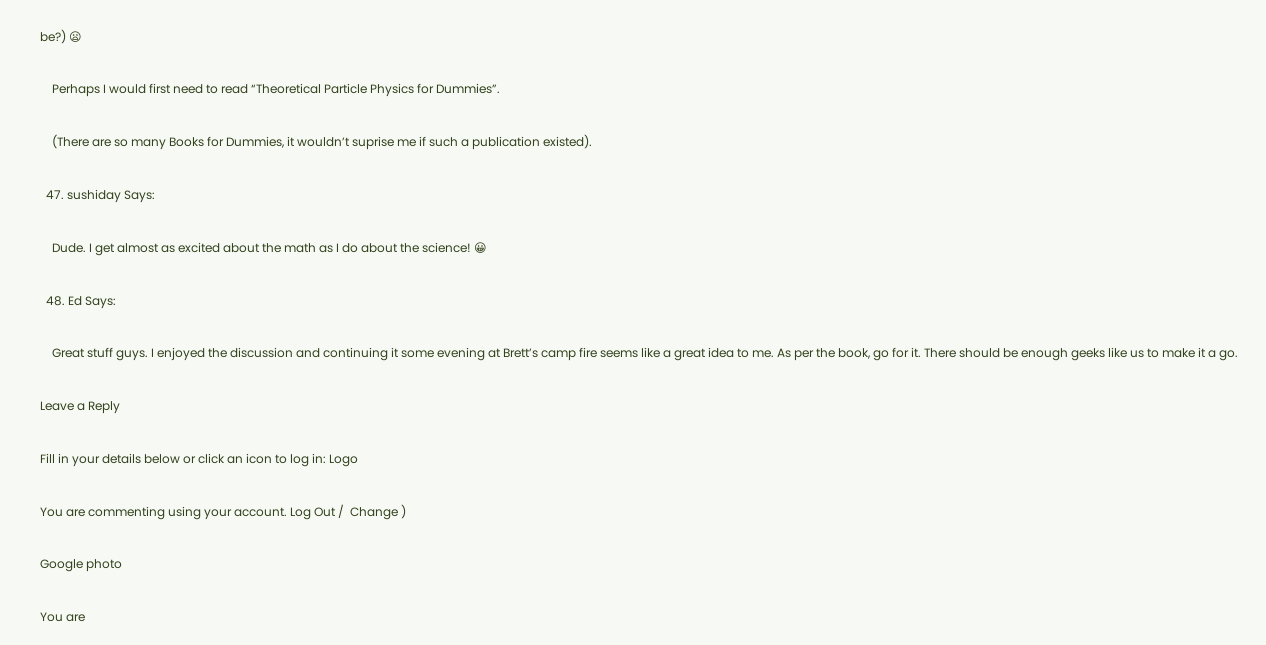be?) 😦

    Perhaps I would first need to read “Theoretical Particle Physics for Dummies”.

    (There are so many Books for Dummies, it wouldn’t suprise me if such a publication existed).

  47. sushiday Says:

    Dude. I get almost as excited about the math as I do about the science! 😀

  48. Ed Says:

    Great stuff guys. I enjoyed the discussion and continuing it some evening at Brett’s camp fire seems like a great idea to me. As per the book, go for it. There should be enough geeks like us to make it a go.

Leave a Reply

Fill in your details below or click an icon to log in: Logo

You are commenting using your account. Log Out /  Change )

Google photo

You are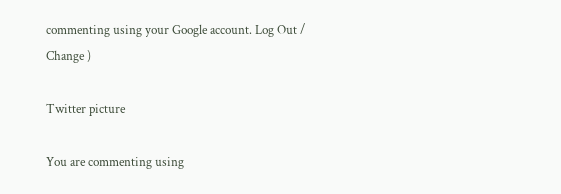commenting using your Google account. Log Out /  Change )

Twitter picture

You are commenting using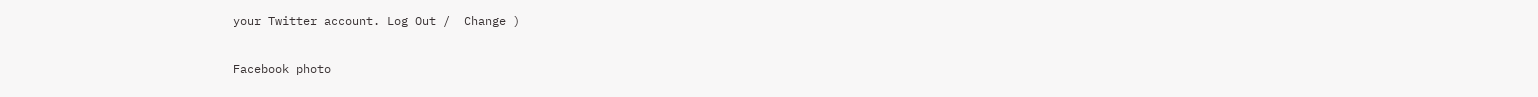your Twitter account. Log Out /  Change )

Facebook photo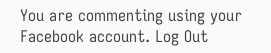You are commenting using your Facebook account. Log Out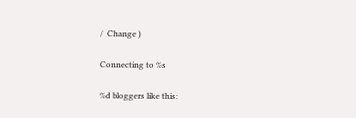/  Change )

Connecting to %s

%d bloggers like this: